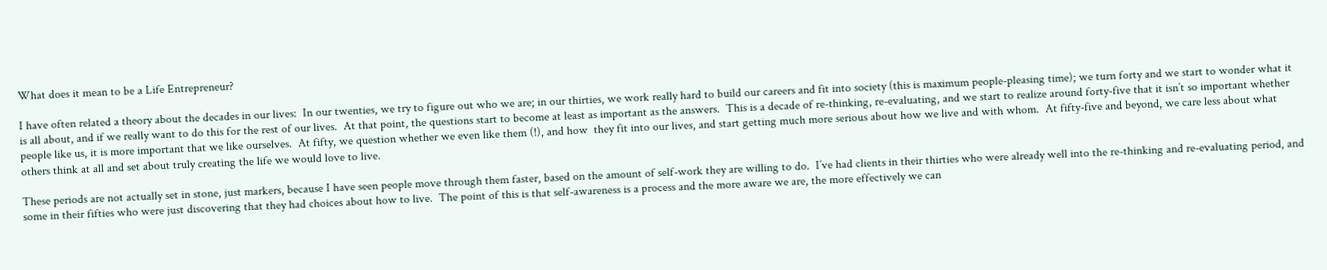What does it mean to be a Life Entrepreneur?

I have often related a theory about the decades in our lives:  In our twenties, we try to figure out who we are; in our thirties, we work really hard to build our careers and fit into society (this is maximum people-pleasing time); we turn forty and we start to wonder what it is all about, and if we really want to do this for the rest of our lives.  At that point, the questions start to become at least as important as the answers.  This is a decade of re-thinking, re-evaluating, and we start to realize around forty-five that it isn’t so important whether people like us, it is more important that we like ourselves.  At fifty, we question whether we even like them (!), and how  they fit into our lives, and start getting much more serious about how we live and with whom.  At fifty-five and beyond, we care less about what others think at all and set about truly creating the life we would love to live.

These periods are not actually set in stone, just markers, because I have seen people move through them faster, based on the amount of self-work they are willing to do.  I’ve had clients in their thirties who were already well into the re-thinking and re-evaluating period, and some in their fifties who were just discovering that they had choices about how to live.  The point of this is that self-awareness is a process and the more aware we are, the more effectively we can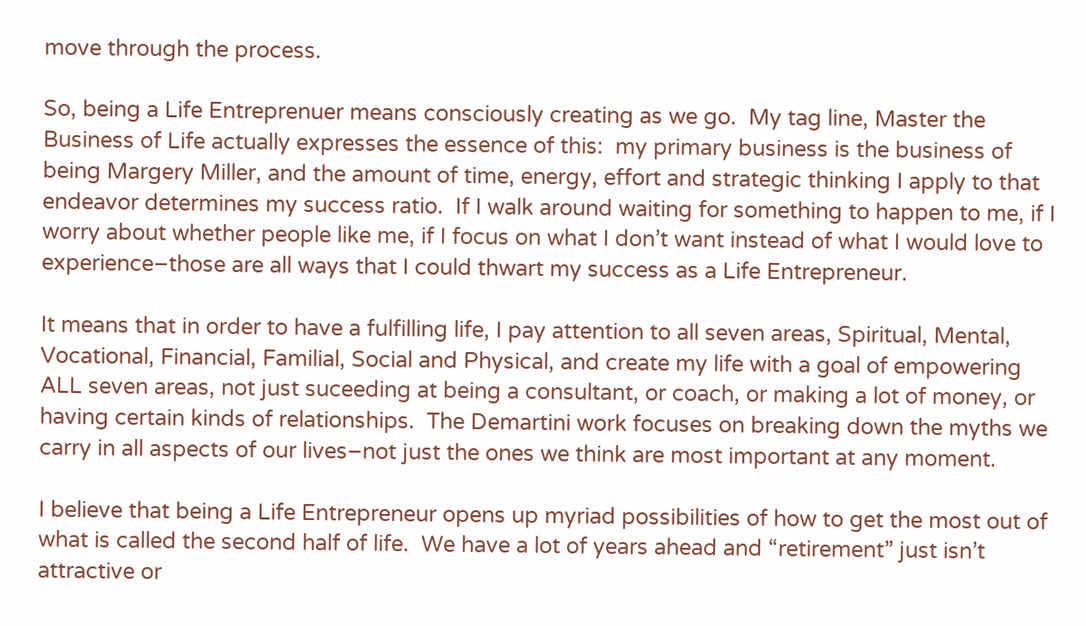move through the process.

So, being a Life Entreprenuer means consciously creating as we go.  My tag line, Master the Business of Life actually expresses the essence of this:  my primary business is the business of being Margery Miller, and the amount of time, energy, effort and strategic thinking I apply to that endeavor determines my success ratio.  If I walk around waiting for something to happen to me, if I worry about whether people like me, if I focus on what I don’t want instead of what I would love to experience–those are all ways that I could thwart my success as a Life Entrepreneur.

It means that in order to have a fulfilling life, I pay attention to all seven areas, Spiritual, Mental, Vocational, Financial, Familial, Social and Physical, and create my life with a goal of empowering ALL seven areas, not just suceeding at being a consultant, or coach, or making a lot of money, or having certain kinds of relationships.  The Demartini work focuses on breaking down the myths we carry in all aspects of our lives–not just the ones we think are most important at any moment.

I believe that being a Life Entrepreneur opens up myriad possibilities of how to get the most out of what is called the second half of life.  We have a lot of years ahead and “retirement” just isn’t attractive or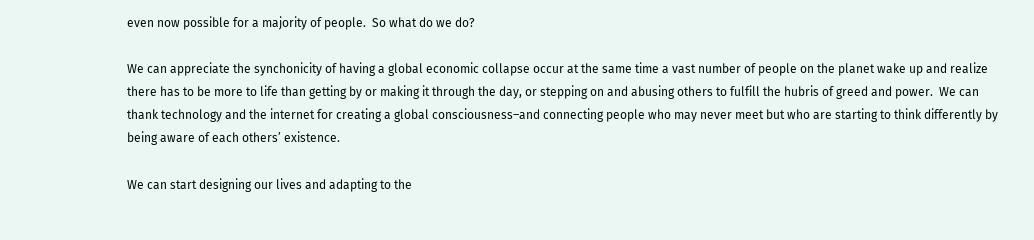even now possible for a majority of people.  So what do we do?

We can appreciate the synchonicity of having a global economic collapse occur at the same time a vast number of people on the planet wake up and realize there has to be more to life than getting by or making it through the day, or stepping on and abusing others to fulfill the hubris of greed and power.  We can thank technology and the internet for creating a global consciousness–and connecting people who may never meet but who are starting to think differently by being aware of each others’ existence.

We can start designing our lives and adapting to the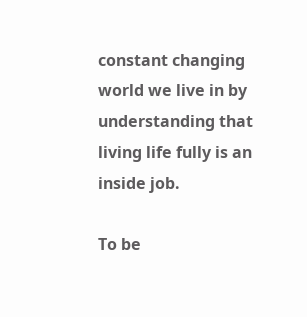constant changing world we live in by understanding that living life fully is an inside job.

To be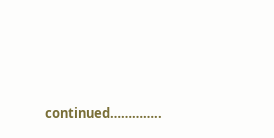continued…………..